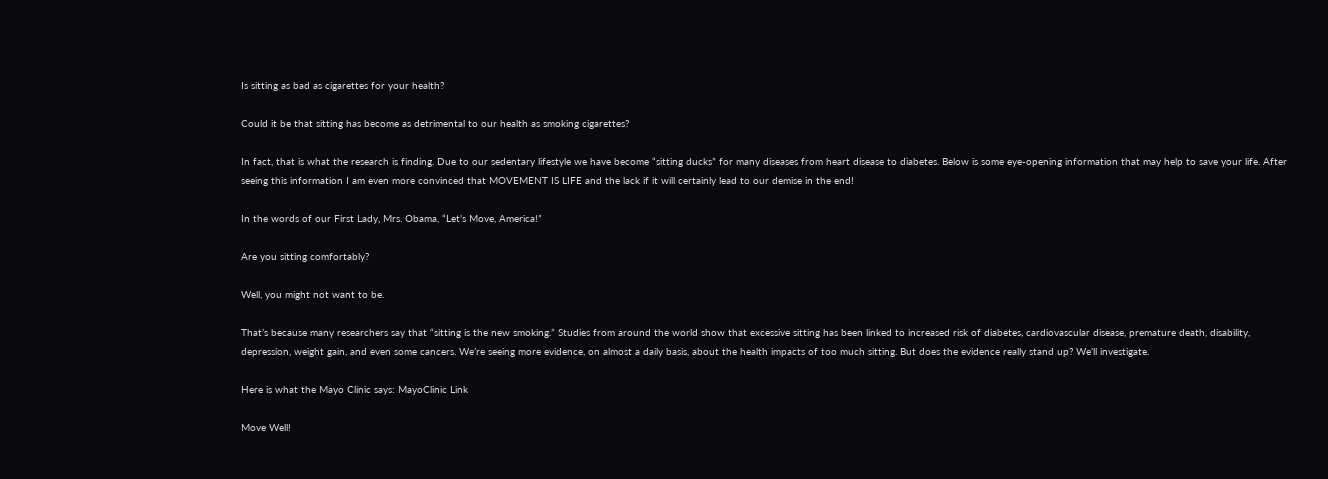Is sitting as bad as cigarettes for your health?

Could it be that sitting has become as detrimental to our health as smoking cigarettes?

In fact, that is what the research is finding. Due to our sedentary lifestyle we have become “sitting ducks” for many diseases from heart disease to diabetes. Below is some eye-opening information that may help to save your life. After seeing this information I am even more convinced that MOVEMENT IS LIFE and the lack if it will certainly lead to our demise in the end!

In the words of our First Lady, Mrs. Obama, “Let’s Move, America!”

Are you sitting comfortably?

Well, you might not want to be.

That’s because many researchers say that “sitting is the new smoking.” Studies from around the world show that excessive sitting has been linked to increased risk of diabetes, cardiovascular disease, premature death, disability, depression, weight gain, and even some cancers. We’re seeing more evidence, on almost a daily basis, about the health impacts of too much sitting. But does the evidence really stand up? We’ll investigate.

Here is what the Mayo Clinic says: MayoClinic Link

Move Well!